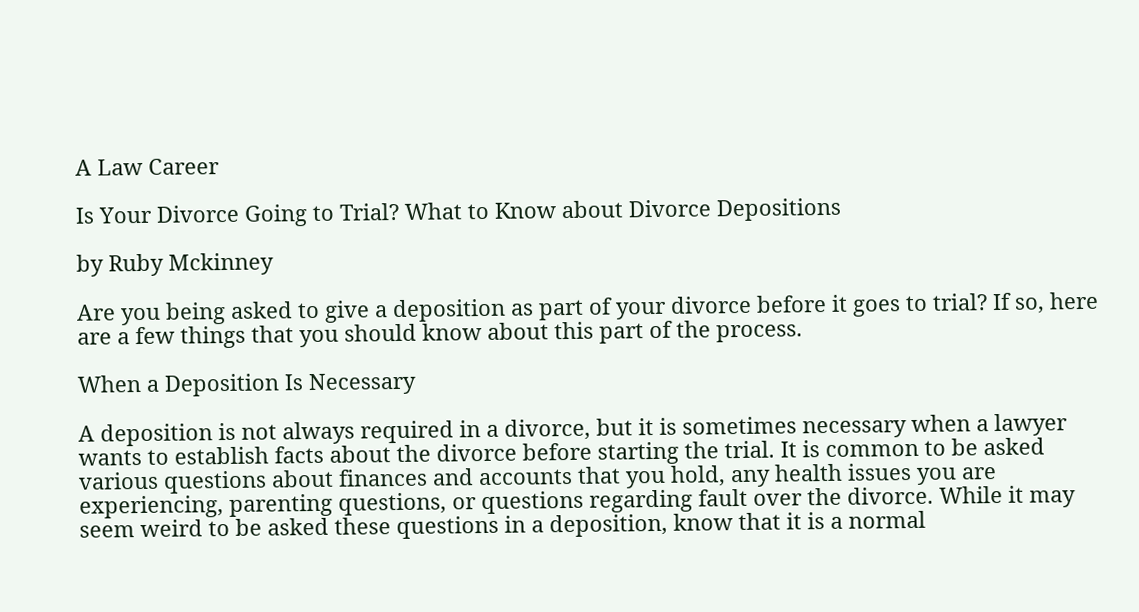A Law Career

Is Your Divorce Going to Trial? What to Know about Divorce Depositions

by Ruby Mckinney

Are you being asked to give a deposition as part of your divorce before it goes to trial? If so, here are a few things that you should know about this part of the process.

When a Deposition Is Necessary

A deposition is not always required in a divorce, but it is sometimes necessary when a lawyer wants to establish facts about the divorce before starting the trial. It is common to be asked various questions about finances and accounts that you hold, any health issues you are experiencing, parenting questions, or questions regarding fault over the divorce. While it may seem weird to be asked these questions in a deposition, know that it is a normal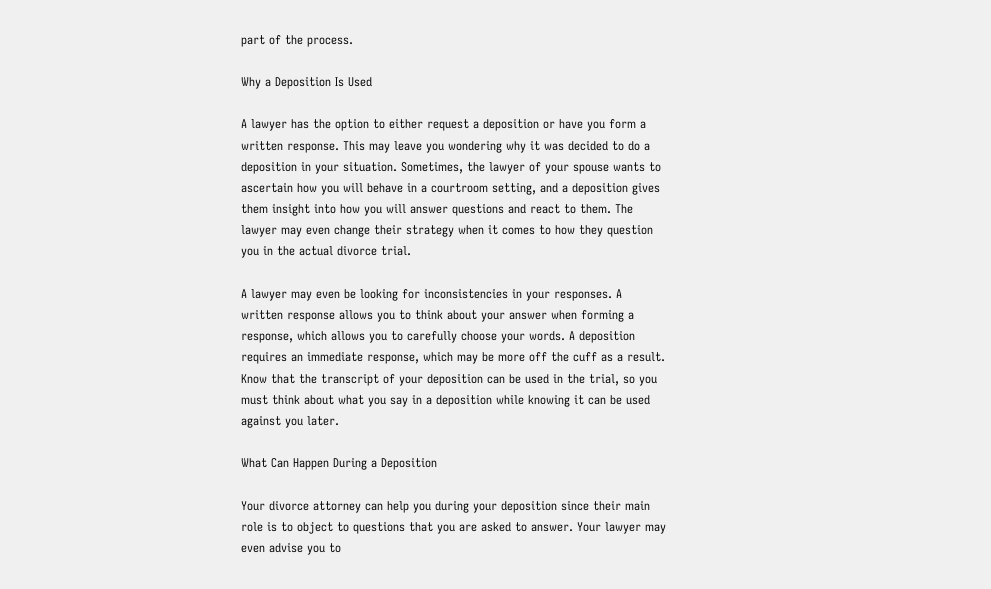part of the process.

Why a Deposition Is Used

A lawyer has the option to either request a deposition or have you form a written response. This may leave you wondering why it was decided to do a deposition in your situation. Sometimes, the lawyer of your spouse wants to ascertain how you will behave in a courtroom setting, and a deposition gives them insight into how you will answer questions and react to them. The lawyer may even change their strategy when it comes to how they question you in the actual divorce trial.

A lawyer may even be looking for inconsistencies in your responses. A written response allows you to think about your answer when forming a response, which allows you to carefully choose your words. A deposition requires an immediate response, which may be more off the cuff as a result. Know that the transcript of your deposition can be used in the trial, so you must think about what you say in a deposition while knowing it can be used against you later.

What Can Happen During a Deposition

Your divorce attorney can help you during your deposition since their main role is to object to questions that you are asked to answer. Your lawyer may even advise you to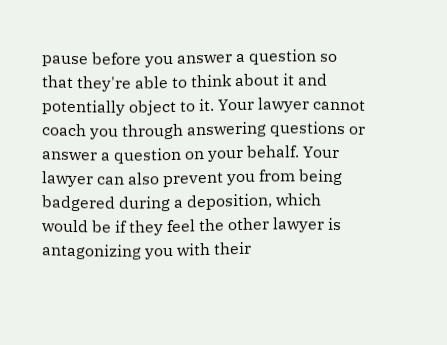pause before you answer a question so that they're able to think about it and potentially object to it. Your lawyer cannot coach you through answering questions or answer a question on your behalf. Your lawyer can also prevent you from being badgered during a deposition, which would be if they feel the other lawyer is antagonizing you with their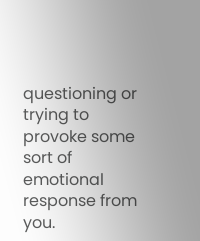questioning or trying to provoke some sort of emotional response from you.